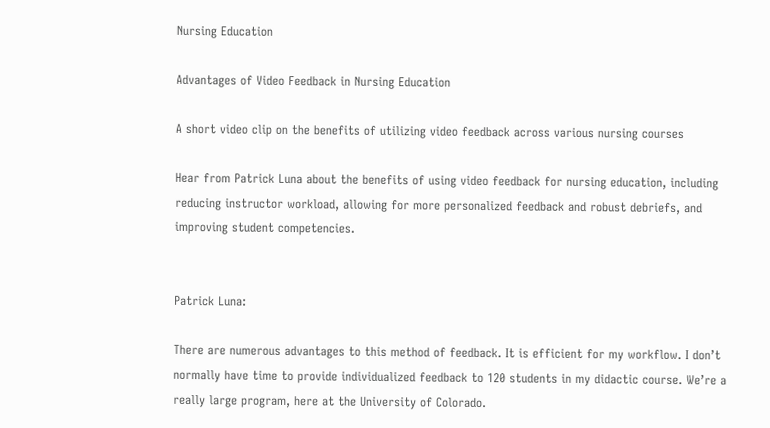Nursing Education

Advantages of Video Feedback in Nursing Education

A short video clip on the benefits of utilizing video feedback across various nursing courses

Hear from Patrick Luna about the benefits of using video feedback for nursing education, including reducing instructor workload, allowing for more personalized feedback and robust debriefs, and improving student competencies.


Patrick Luna:

There are numerous advantages to this method of feedback. It is efficient for my workflow. I don’t normally have time to provide individualized feedback to 120 students in my didactic course. We’re a really large program, here at the University of Colorado.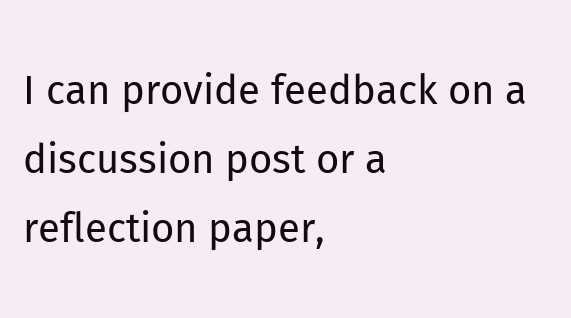I can provide feedback on a discussion post or a reflection paper,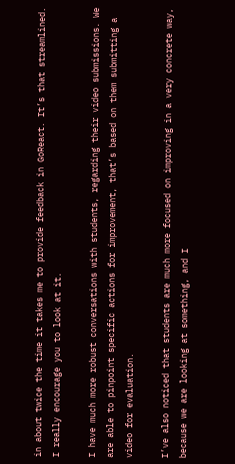in about twice the time it takes me to provide feedback in GoReact. It’s that streamlined. I really encourage you to look at it.

I have much more robust conversations with students, regarding their video submissions. We are able to pinpoint specific actions for improvement, that’s based on them submitting a video for evaluation.

I’ve also noticed that students are much more focused on improving in a very concrete way, because we are looking at something, and I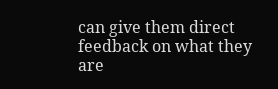can give them direct feedback on what they are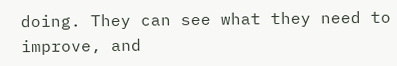doing. They can see what they need to improve, and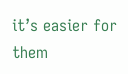it’s easier for them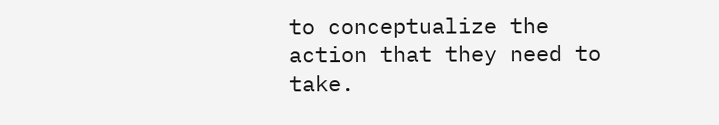to conceptualize the action that they need to take.